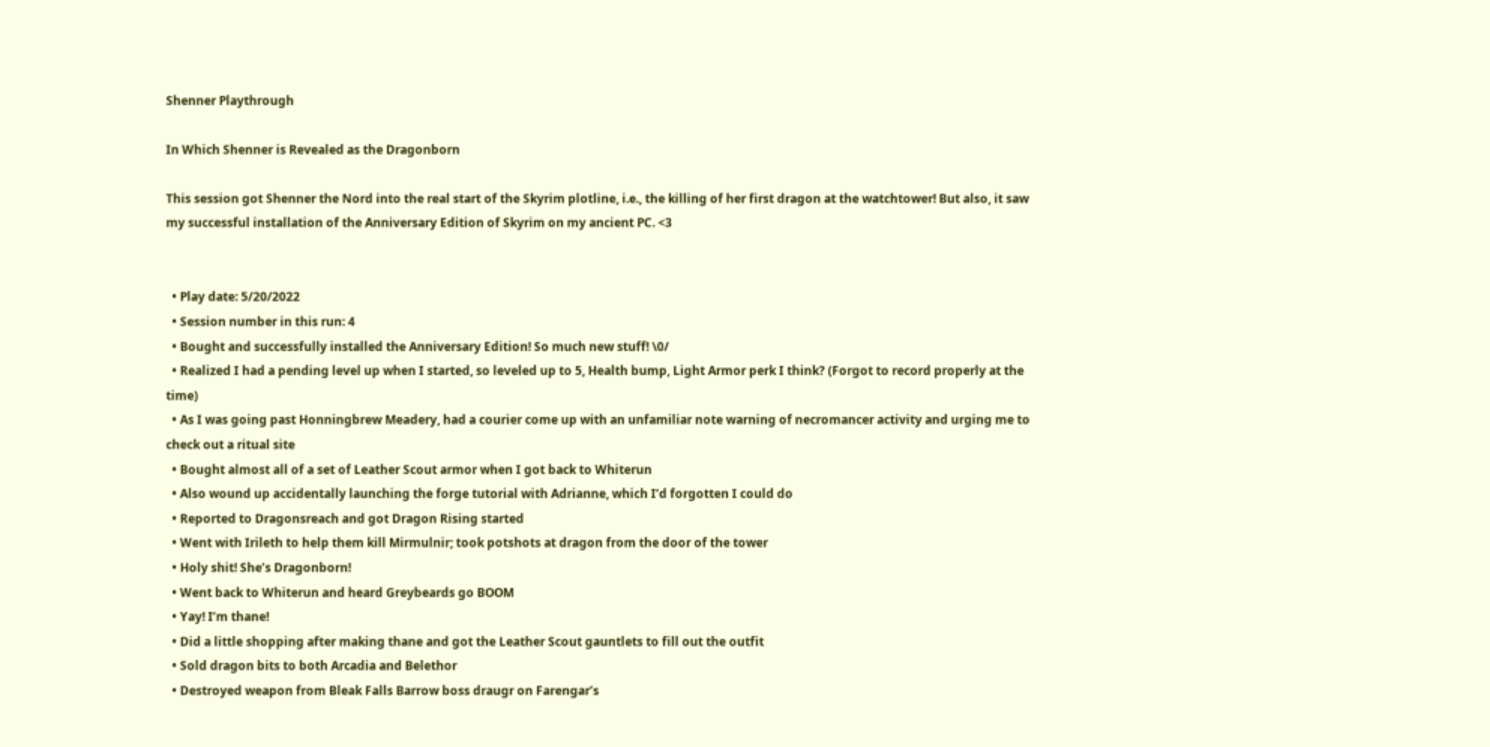Shenner Playthrough

In Which Shenner is Revealed as the Dragonborn

This session got Shenner the Nord into the real start of the Skyrim plotline, i.e., the killing of her first dragon at the watchtower! But also, it saw my successful installation of the Anniversary Edition of Skyrim on my ancient PC. <3


  • Play date: 5/20/2022
  • Session number in this run: 4
  • Bought and successfully installed the Anniversary Edition! So much new stuff! \0/
  • Realized I had a pending level up when I started, so leveled up to 5, Health bump, Light Armor perk I think? (Forgot to record properly at the time)
  • As I was going past Honningbrew Meadery, had a courier come up with an unfamiliar note warning of necromancer activity and urging me to check out a ritual site
  • Bought almost all of a set of Leather Scout armor when I got back to Whiterun
  • Also wound up accidentally launching the forge tutorial with Adrianne, which I’d forgotten I could do
  • Reported to Dragonsreach and got Dragon Rising started
  • Went with Irileth to help them kill Mirmulnir; took potshots at dragon from the door of the tower
  • Holy shit! She’s Dragonborn!
  • Went back to Whiterun and heard Greybeards go BOOM
  • Yay! I’m thane!
  • Did a little shopping after making thane and got the Leather Scout gauntlets to fill out the outfit
  • Sold dragon bits to both Arcadia and Belethor
  • Destroyed weapon from Bleak Falls Barrow boss draugr on Farengar’s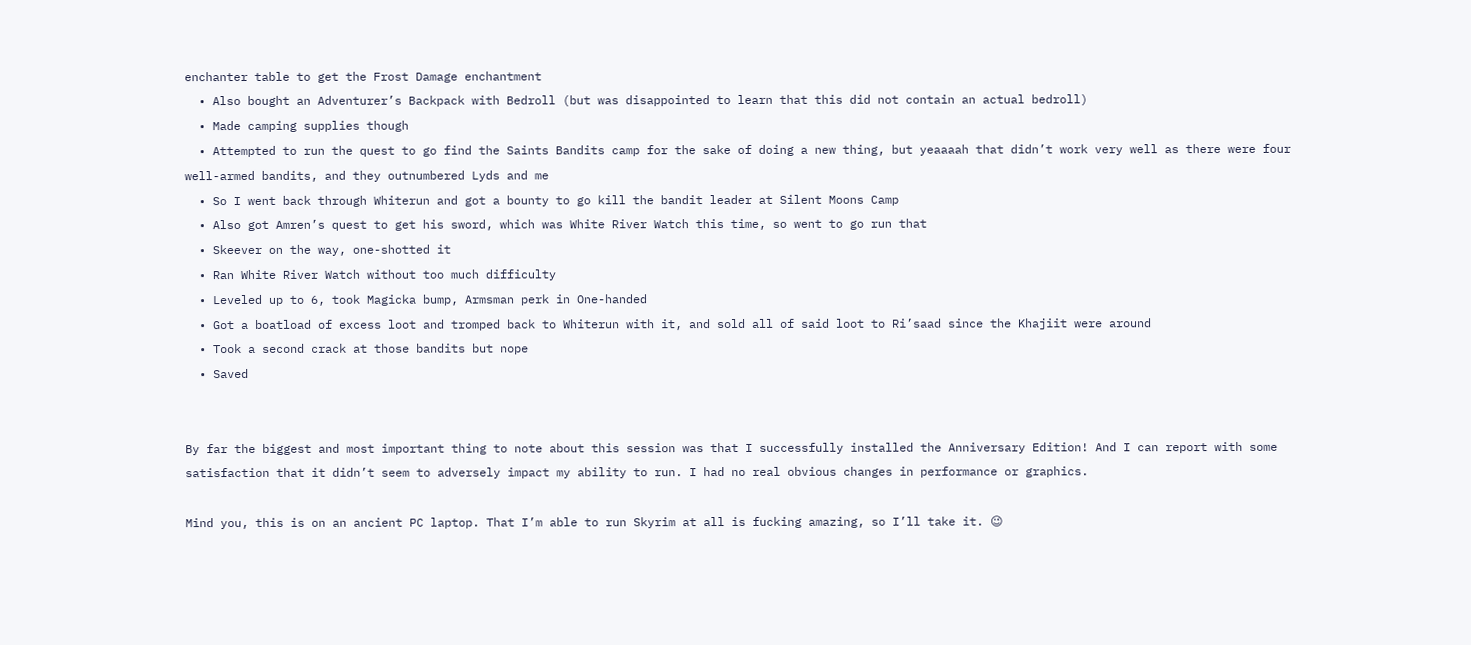enchanter table to get the Frost Damage enchantment
  • Also bought an Adventurer’s Backpack with Bedroll (but was disappointed to learn that this did not contain an actual bedroll)
  • Made camping supplies though
  • Attempted to run the quest to go find the Saints Bandits camp for the sake of doing a new thing, but yeaaaah that didn’t work very well as there were four well-armed bandits, and they outnumbered Lyds and me
  • So I went back through Whiterun and got a bounty to go kill the bandit leader at Silent Moons Camp
  • Also got Amren’s quest to get his sword, which was White River Watch this time, so went to go run that
  • Skeever on the way, one-shotted it
  • Ran White River Watch without too much difficulty
  • Leveled up to 6, took Magicka bump, Armsman perk in One-handed
  • Got a boatload of excess loot and tromped back to Whiterun with it, and sold all of said loot to Ri’saad since the Khajiit were around
  • Took a second crack at those bandits but nope
  • Saved


By far the biggest and most important thing to note about this session was that I successfully installed the Anniversary Edition! And I can report with some satisfaction that it didn’t seem to adversely impact my ability to run. I had no real obvious changes in performance or graphics.

Mind you, this is on an ancient PC laptop. That I’m able to run Skyrim at all is fucking amazing, so I’ll take it. 😉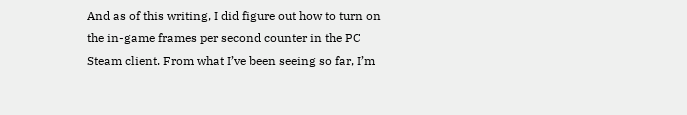And as of this writing, I did figure out how to turn on the in-game frames per second counter in the PC Steam client. From what I’ve been seeing so far, I’m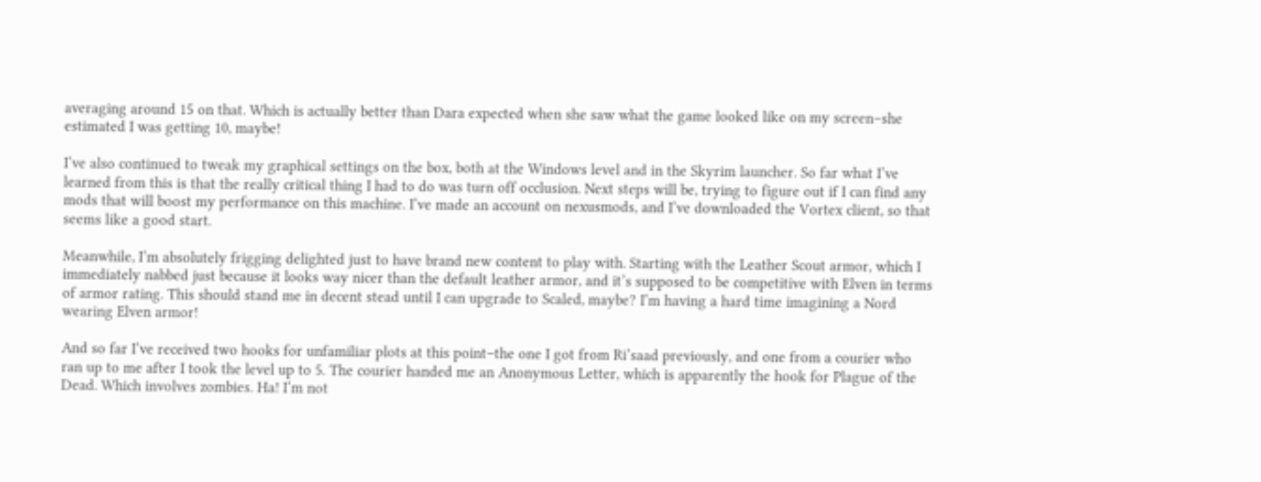averaging around 15 on that. Which is actually better than Dara expected when she saw what the game looked like on my screen–she estimated I was getting 10, maybe!

I’ve also continued to tweak my graphical settings on the box, both at the Windows level and in the Skyrim launcher. So far what I’ve learned from this is that the really critical thing I had to do was turn off occlusion. Next steps will be, trying to figure out if I can find any mods that will boost my performance on this machine. I’ve made an account on nexusmods, and I’ve downloaded the Vortex client, so that seems like a good start.

Meanwhile, I’m absolutely frigging delighted just to have brand new content to play with. Starting with the Leather Scout armor, which I immediately nabbed just because it looks way nicer than the default leather armor, and it’s supposed to be competitive with Elven in terms of armor rating. This should stand me in decent stead until I can upgrade to Scaled, maybe? I’m having a hard time imagining a Nord wearing Elven armor!

And so far I’ve received two hooks for unfamiliar plots at this point–the one I got from Ri’saad previously, and one from a courier who ran up to me after I took the level up to 5. The courier handed me an Anonymous Letter, which is apparently the hook for Plague of the Dead. Which involves zombies. Ha! I’m not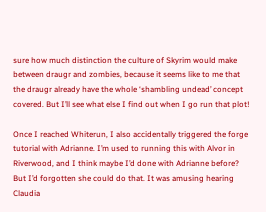sure how much distinction the culture of Skyrim would make between draugr and zombies, because it seems like to me that the draugr already have the whole ‘shambling undead’ concept covered. But I’ll see what else I find out when I go run that plot!

Once I reached Whiterun, I also accidentally triggered the forge tutorial with Adrianne. I’m used to running this with Alvor in Riverwood, and I think maybe I’d done with Adrianne before? But I’d forgotten she could do that. It was amusing hearing Claudia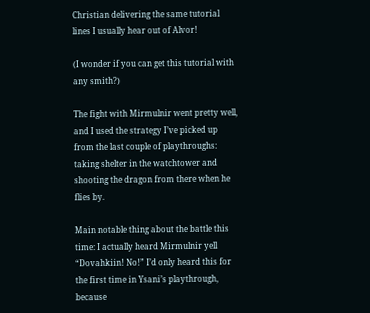Christian delivering the same tutorial lines I usually hear out of Alvor!

(I wonder if you can get this tutorial with any smith?)

The fight with Mirmulnir went pretty well, and I used the strategy I’ve picked up from the last couple of playthroughs: taking shelter in the watchtower and shooting the dragon from there when he flies by.

Main notable thing about the battle this time: I actually heard Mirmulnir yell “Dovahkiin! No!” I’d only heard this for the first time in Ysani’s playthrough, because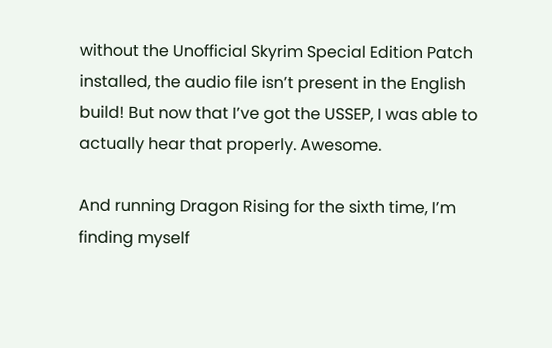without the Unofficial Skyrim Special Edition Patch installed, the audio file isn’t present in the English build! But now that I’ve got the USSEP, I was able to actually hear that properly. Awesome.

And running Dragon Rising for the sixth time, I’m finding myself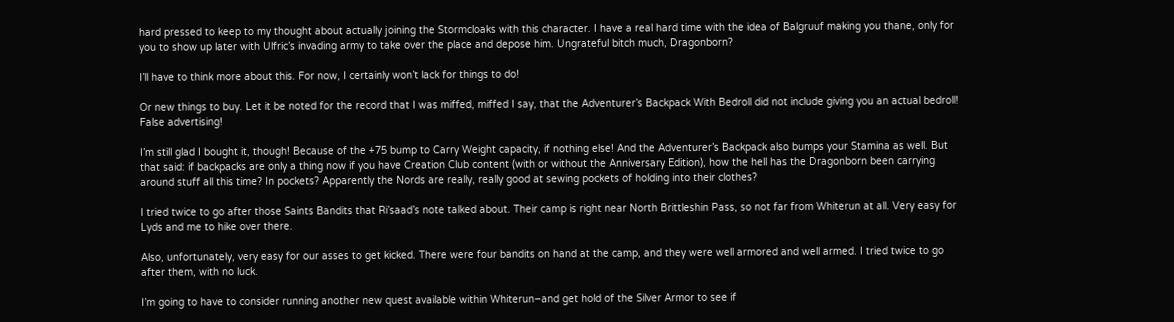hard pressed to keep to my thought about actually joining the Stormcloaks with this character. I have a real hard time with the idea of Balgruuf making you thane, only for you to show up later with Ulfric’s invading army to take over the place and depose him. Ungrateful bitch much, Dragonborn?

I’ll have to think more about this. For now, I certainly won’t lack for things to do!

Or new things to buy. Let it be noted for the record that I was miffed, miffed I say, that the Adventurer’s Backpack With Bedroll did not include giving you an actual bedroll! False advertising!

I’m still glad I bought it, though! Because of the +75 bump to Carry Weight capacity, if nothing else! And the Adventurer’s Backpack also bumps your Stamina as well. But that said: if backpacks are only a thing now if you have Creation Club content (with or without the Anniversary Edition), how the hell has the Dragonborn been carrying around stuff all this time? In pockets? Apparently the Nords are really, really good at sewing pockets of holding into their clothes?

I tried twice to go after those Saints Bandits that Ri’saad’s note talked about. Their camp is right near North Brittleshin Pass, so not far from Whiterun at all. Very easy for Lyds and me to hike over there.

Also, unfortunately, very easy for our asses to get kicked. There were four bandits on hand at the camp, and they were well armored and well armed. I tried twice to go after them, with no luck.

I’m going to have to consider running another new quest available within Whiterun–and get hold of the Silver Armor to see if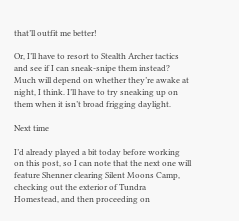that’ll outfit me better!

Or, I’ll have to resort to Stealth Archer tactics and see if I can sneak-snipe them instead? Much will depend on whether they’re awake at night, I think. I’ll have to try sneaking up on them when it isn’t broad frigging daylight.

Next time

I’d already played a bit today before working on this post, so I can note that the next one will feature Shenner clearing Silent Moons Camp, checking out the exterior of Tundra Homestead, and then proceeding on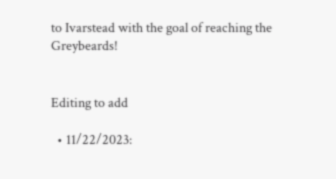to Ivarstead with the goal of reaching the Greybeards!


Editing to add

  • 11/22/2023: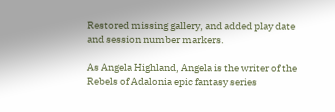Restored missing gallery, and added play date and session number markers.

As Angela Highland, Angela is the writer of the Rebels of Adalonia epic fantasy series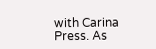with Carina Press. As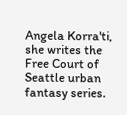Angela Korra'ti, she writes the Free Court of Seattle urban fantasy series.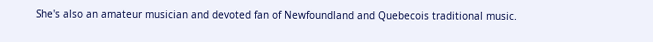She's also an amateur musician and devoted fan of Newfoundland and Quebecois traditional music.